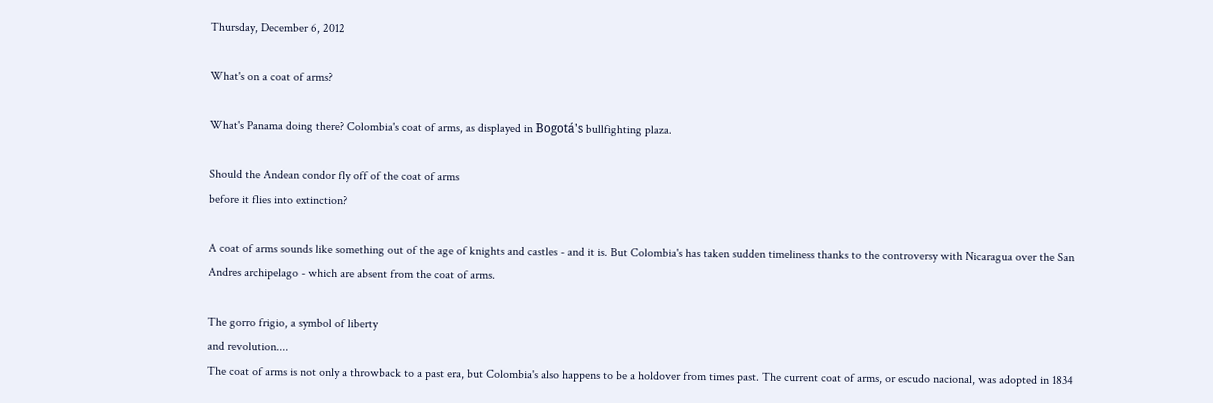Thursday, December 6, 2012

What's on a coat of arms?

What's Panama doing there? Colombia's coat of arms, as displayed in Bogotá's bullfighting plaza.

Should the Andean condor fly off of the coat of arms
before it flies into extinction?

A coat of arms sounds like something out of the age of knights and castles - and it is. But Colombia's has taken sudden timeliness thanks to the controversy with Nicaragua over the San Andres archipelago - which are absent from the coat of arms.

The gorro frigio, a symbol of liberty
and revolution....
The coat of arms is not only a throwback to a past era, but Colombia's also happens to be a holdover from times past. The current coat of arms, or escudo nacional, was adopted in 1834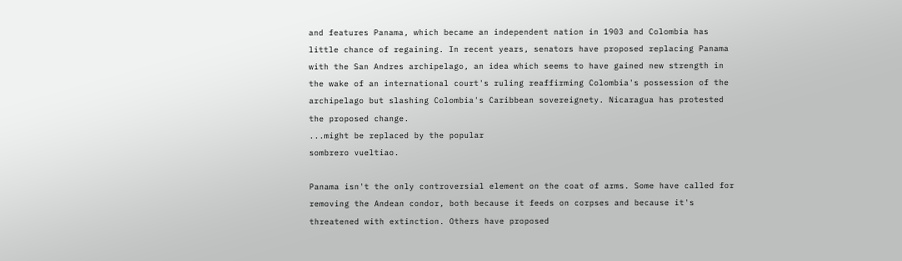and features Panama, which became an independent nation in 1903 and Colombia has little chance of regaining. In recent years, senators have proposed replacing Panama with the San Andres archipelago, an idea which seems to have gained new strength in the wake of an international court's ruling reaffirming Colombia's possession of the archipelago but slashing Colombia's Caribbean sovereignety. Nicaragua has protested the proposed change.
...might be replaced by the popular
sombrero vueltiao.

Panama isn't the only controversial element on the coat of arms. Some have called for removing the Andean condor, both because it feeds on corpses and because it's threatened with extinction. Others have proposed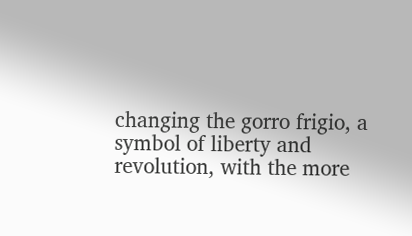changing the gorro frigio, a symbol of liberty and revolution, with the more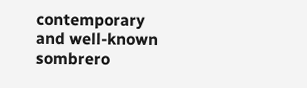contemporary and well-known sombrero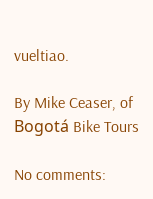vueltiao.

By Mike Ceaser, of Bogotá Bike Tours

No comments: